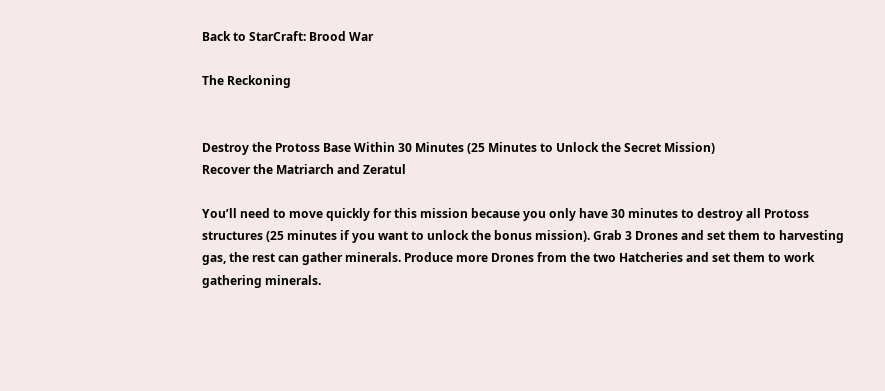Back to StarCraft: Brood War

The Reckoning


Destroy the Protoss Base Within 30 Minutes (25 Minutes to Unlock the Secret Mission)
Recover the Matriarch and Zeratul

You’ll need to move quickly for this mission because you only have 30 minutes to destroy all Protoss structures (25 minutes if you want to unlock the bonus mission). Grab 3 Drones and set them to harvesting gas, the rest can gather minerals. Produce more Drones from the two Hatcheries and set them to work gathering minerals.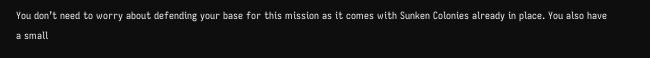You don’t need to worry about defending your base for this mission as it comes with Sunken Colonies already in place. You also have a small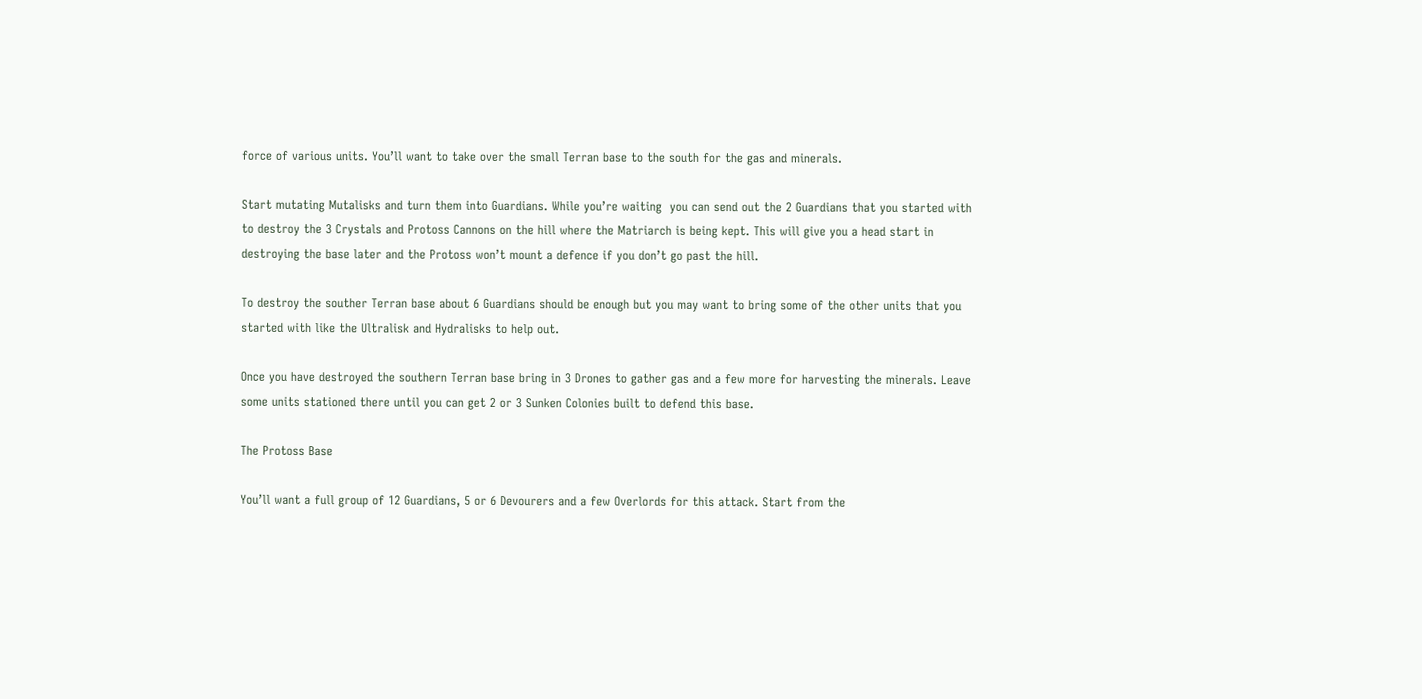force of various units. You’ll want to take over the small Terran base to the south for the gas and minerals.

Start mutating Mutalisks and turn them into Guardians. While you’re waiting  you can send out the 2 Guardians that you started with to destroy the 3 Crystals and Protoss Cannons on the hill where the Matriarch is being kept. This will give you a head start in destroying the base later and the Protoss won’t mount a defence if you don’t go past the hill.

To destroy the souther Terran base about 6 Guardians should be enough but you may want to bring some of the other units that you started with like the Ultralisk and Hydralisks to help out.

Once you have destroyed the southern Terran base bring in 3 Drones to gather gas and a few more for harvesting the minerals. Leave some units stationed there until you can get 2 or 3 Sunken Colonies built to defend this base.

The Protoss Base

You’ll want a full group of 12 Guardians, 5 or 6 Devourers and a few Overlords for this attack. Start from the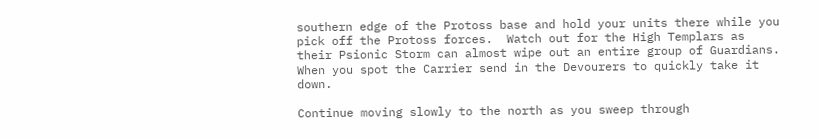southern edge of the Protoss base and hold your units there while you pick off the Protoss forces.  Watch out for the High Templars as their Psionic Storm can almost wipe out an entire group of Guardians. When you spot the Carrier send in the Devourers to quickly take it down.

Continue moving slowly to the north as you sweep through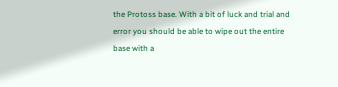the Protoss base. With a bit of luck and trial and error you should be able to wipe out the entire base with a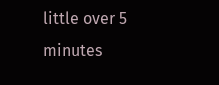little over 5 minutes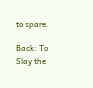to spare.

Back: To Slay the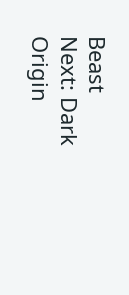Beast                    Next: Dark Origin